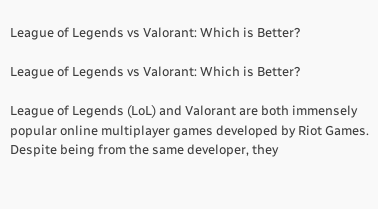League of Legends vs Valorant: Which is Better?

League of Legends vs Valorant: Which is Better?

League of Legends (LoL) and Valorant are both immensely popular online multiplayer games developed by Riot Games. Despite being from the same developer, they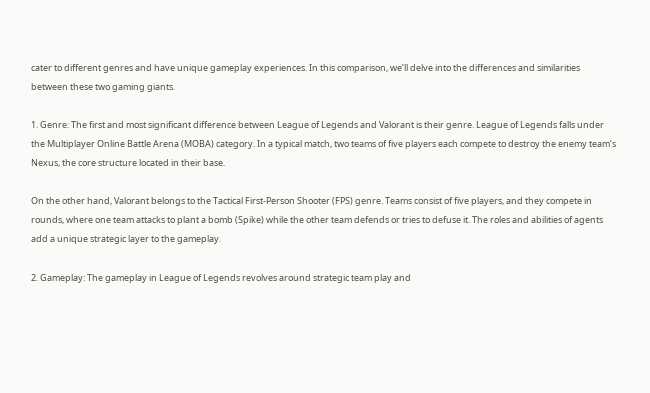cater to different genres and have unique gameplay experiences. In this comparison, we’ll delve into the differences and similarities between these two gaming giants.

1. Genre: The first and most significant difference between League of Legends and Valorant is their genre. League of Legends falls under the Multiplayer Online Battle Arena (MOBA) category. In a typical match, two teams of five players each compete to destroy the enemy team’s Nexus, the core structure located in their base.

On the other hand, Valorant belongs to the Tactical First-Person Shooter (FPS) genre. Teams consist of five players, and they compete in rounds, where one team attacks to plant a bomb (Spike) while the other team defends or tries to defuse it. The roles and abilities of agents add a unique strategic layer to the gameplay.

2. Gameplay: The gameplay in League of Legends revolves around strategic team play and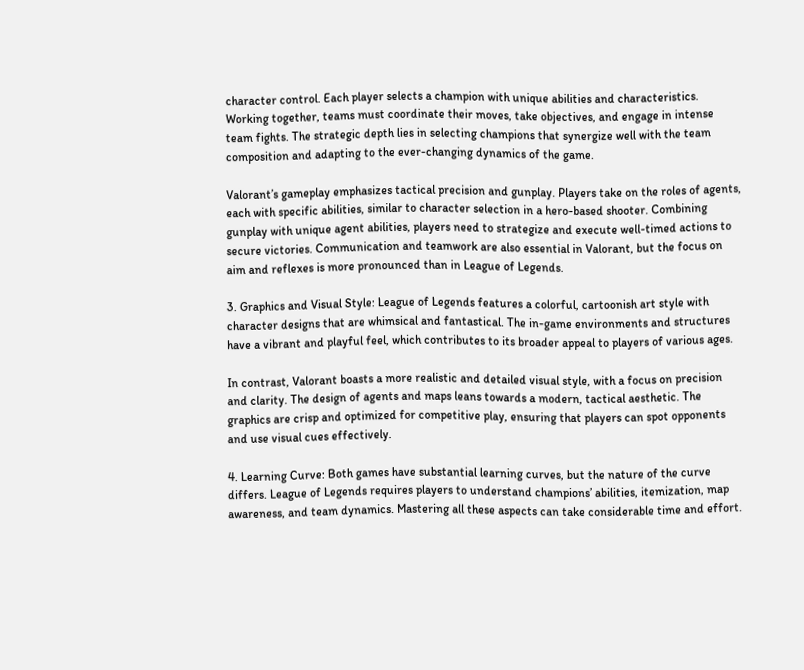character control. Each player selects a champion with unique abilities and characteristics. Working together, teams must coordinate their moves, take objectives, and engage in intense team fights. The strategic depth lies in selecting champions that synergize well with the team composition and adapting to the ever-changing dynamics of the game.

Valorant’s gameplay emphasizes tactical precision and gunplay. Players take on the roles of agents, each with specific abilities, similar to character selection in a hero-based shooter. Combining gunplay with unique agent abilities, players need to strategize and execute well-timed actions to secure victories. Communication and teamwork are also essential in Valorant, but the focus on aim and reflexes is more pronounced than in League of Legends.

3. Graphics and Visual Style: League of Legends features a colorful, cartoonish art style with character designs that are whimsical and fantastical. The in-game environments and structures have a vibrant and playful feel, which contributes to its broader appeal to players of various ages.

In contrast, Valorant boasts a more realistic and detailed visual style, with a focus on precision and clarity. The design of agents and maps leans towards a modern, tactical aesthetic. The graphics are crisp and optimized for competitive play, ensuring that players can spot opponents and use visual cues effectively.

4. Learning Curve: Both games have substantial learning curves, but the nature of the curve differs. League of Legends requires players to understand champions’ abilities, itemization, map awareness, and team dynamics. Mastering all these aspects can take considerable time and effort.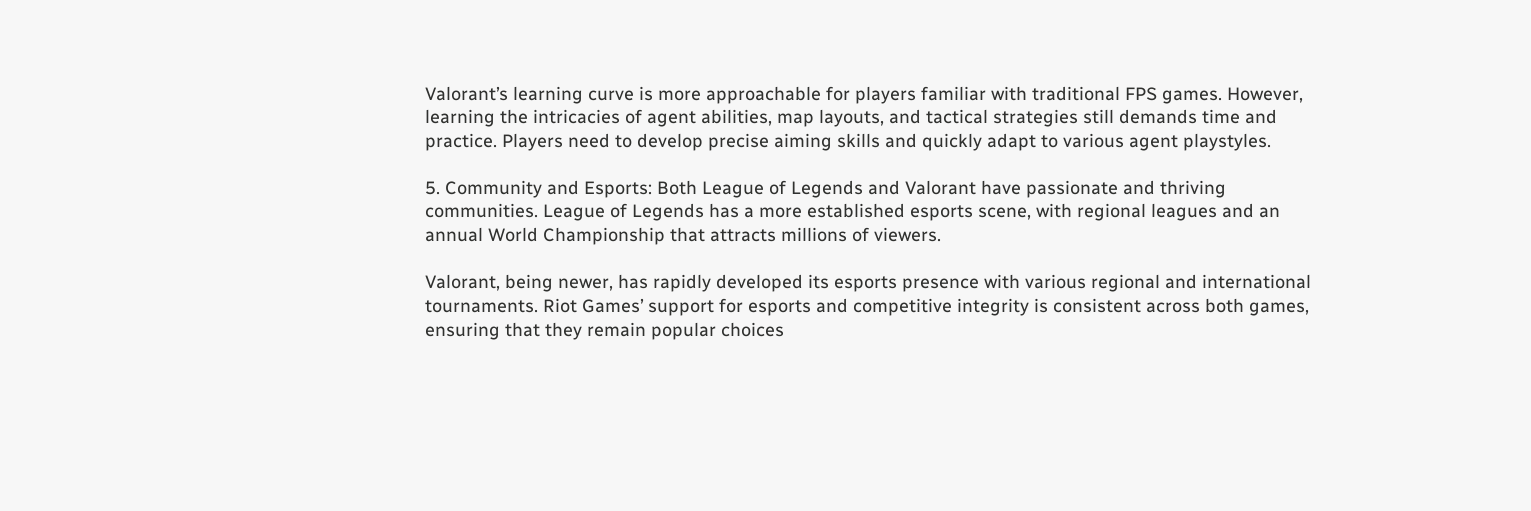Valorant’s learning curve is more approachable for players familiar with traditional FPS games. However, learning the intricacies of agent abilities, map layouts, and tactical strategies still demands time and practice. Players need to develop precise aiming skills and quickly adapt to various agent playstyles.

5. Community and Esports: Both League of Legends and Valorant have passionate and thriving communities. League of Legends has a more established esports scene, with regional leagues and an annual World Championship that attracts millions of viewers.

Valorant, being newer, has rapidly developed its esports presence with various regional and international tournaments. Riot Games’ support for esports and competitive integrity is consistent across both games, ensuring that they remain popular choices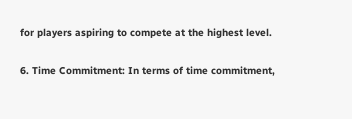for players aspiring to compete at the highest level.

6. Time Commitment: In terms of time commitment,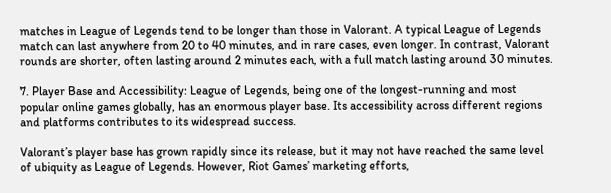matches in League of Legends tend to be longer than those in Valorant. A typical League of Legends match can last anywhere from 20 to 40 minutes, and in rare cases, even longer. In contrast, Valorant rounds are shorter, often lasting around 2 minutes each, with a full match lasting around 30 minutes.

7. Player Base and Accessibility: League of Legends, being one of the longest-running and most popular online games globally, has an enormous player base. Its accessibility across different regions and platforms contributes to its widespread success.

Valorant’s player base has grown rapidly since its release, but it may not have reached the same level of ubiquity as League of Legends. However, Riot Games’ marketing efforts,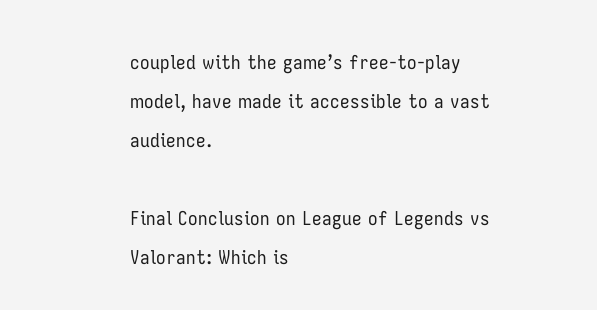coupled with the game’s free-to-play model, have made it accessible to a vast audience.

Final Conclusion on League of Legends vs Valorant: Which is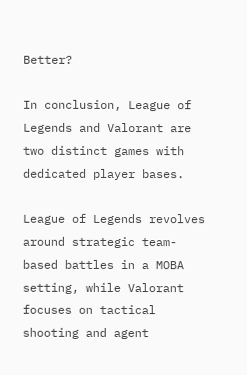Better?

In conclusion, League of Legends and Valorant are two distinct games with dedicated player bases.

League of Legends revolves around strategic team-based battles in a MOBA setting, while Valorant focuses on tactical shooting and agent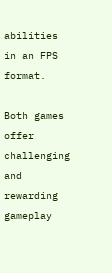abilities in an FPS format.

Both games offer challenging and rewarding gameplay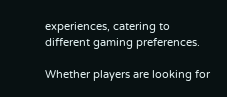experiences, catering to different gaming preferences.

Whether players are looking for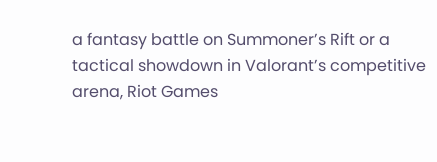a fantasy battle on Summoner’s Rift or a tactical showdown in Valorant’s competitive arena, Riot Games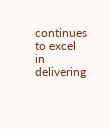continues to excel in delivering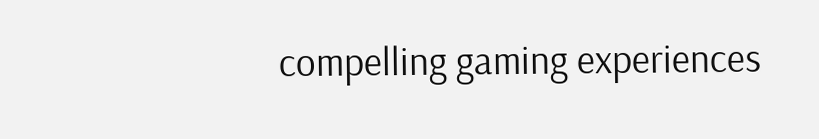compelling gaming experiences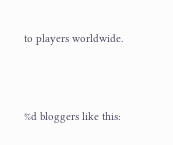to players worldwide.





%d bloggers like this: